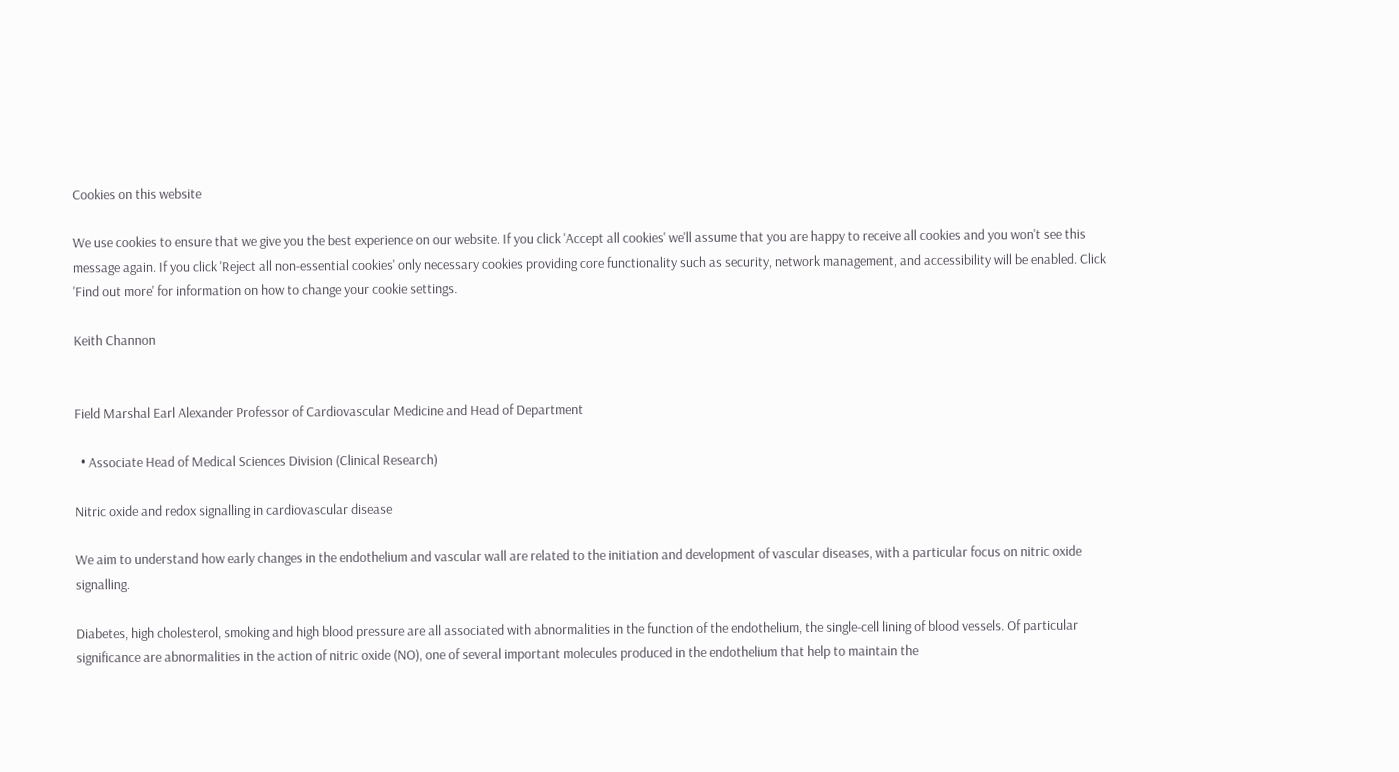Cookies on this website

We use cookies to ensure that we give you the best experience on our website. If you click 'Accept all cookies' we'll assume that you are happy to receive all cookies and you won't see this message again. If you click 'Reject all non-essential cookies' only necessary cookies providing core functionality such as security, network management, and accessibility will be enabled. Click 'Find out more' for information on how to change your cookie settings.

Keith Channon


Field Marshal Earl Alexander Professor of Cardiovascular Medicine and Head of Department

  • Associate Head of Medical Sciences Division (Clinical Research)

Nitric oxide and redox signalling in cardiovascular disease

We aim to understand how early changes in the endothelium and vascular wall are related to the initiation and development of vascular diseases, with a particular focus on nitric oxide signalling.

Diabetes, high cholesterol, smoking and high blood pressure are all associated with abnormalities in the function of the endothelium, the single-cell lining of blood vessels. Of particular significance are abnormalities in the action of nitric oxide (NO), one of several important molecules produced in the endothelium that help to maintain the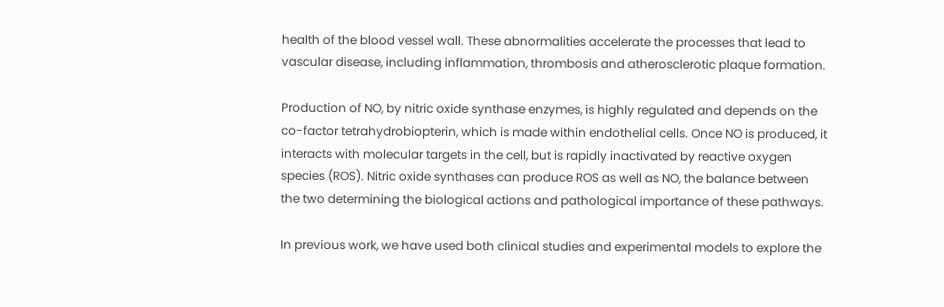health of the blood vessel wall. These abnormalities accelerate the processes that lead to vascular disease, including inflammation, thrombosis and atherosclerotic plaque formation.

Production of NO, by nitric oxide synthase enzymes, is highly regulated and depends on the co-factor tetrahydrobiopterin, which is made within endothelial cells. Once NO is produced, it interacts with molecular targets in the cell, but is rapidly inactivated by reactive oxygen species (ROS). Nitric oxide synthases can produce ROS as well as NO, the balance between the two determining the biological actions and pathological importance of these pathways.

In previous work, we have used both clinical studies and experimental models to explore the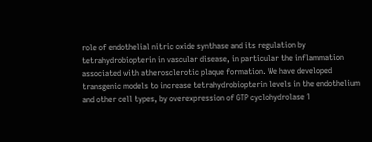role of endothelial nitric oxide synthase and its regulation by tetrahydrobiopterin in vascular disease, in particular the inflammation associated with atherosclerotic plaque formation. We have developed transgenic models to increase tetrahydrobiopterin levels in the endothelium and other cell types, by overexpression of GTP cyclohydrolase 1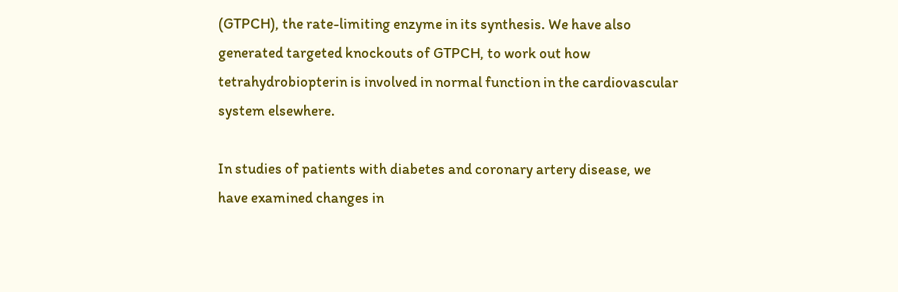(GTPCH), the rate-limiting enzyme in its synthesis. We have also generated targeted knockouts of GTPCH, to work out how tetrahydrobiopterin is involved in normal function in the cardiovascular system elsewhere.

In studies of patients with diabetes and coronary artery disease, we have examined changes in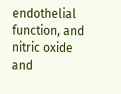endothelial function, and nitric oxide and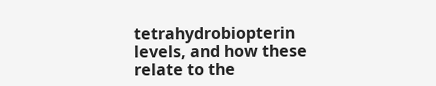tetrahydrobiopterin levels, and how these relate to the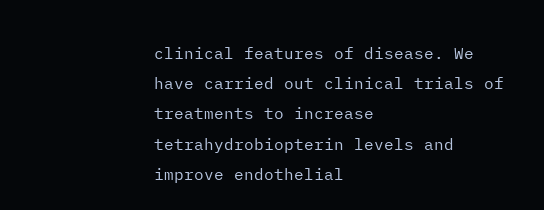clinical features of disease. We have carried out clinical trials of treatments to increase tetrahydrobiopterin levels and improve endothelial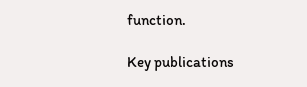function.

Key publications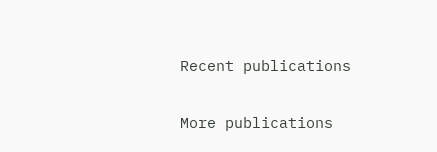Recent publications

More publications